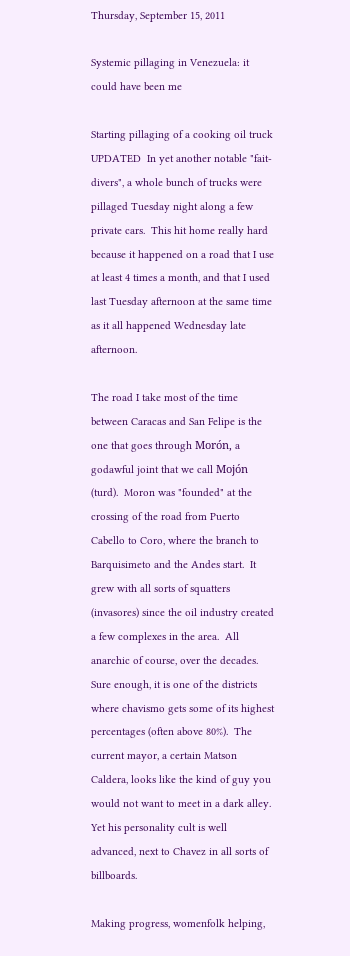Thursday, September 15, 2011

Systemic pillaging in Venezuela: it could have been me

Starting pillaging of a cooking oil truck
UPDATED  In yet another notable "fait-divers", a whole bunch of trucks were pillaged Tuesday night along a few private cars.  This hit home really hard because it happened on a road that I use at least 4 times a month, and that I used last Tuesday afternoon at the same time as it all happened Wednesday late afternoon.

The road I take most of the time between Caracas and San Felipe is the one that goes through Morón, a godawful joint that we call Mojón (turd).  Moron was "founded" at the crossing of the road from Puerto Cabello to Coro, where the branch to Barquisimeto and the Andes start.  It grew with all sorts of squatters (invasores) since the oil industry created a few complexes in the area.  All anarchic of course, over the decades.  Sure enough, it is one of the districts where chavismo gets some of its highest percentages (often above 80%).  The current mayor, a certain Matson Caldera, looks like the kind of guy you would not want to meet in a dark alley.  Yet his personality cult is well advanced, next to Chavez in all sorts of billboards.

Making progress, womenfolk helping,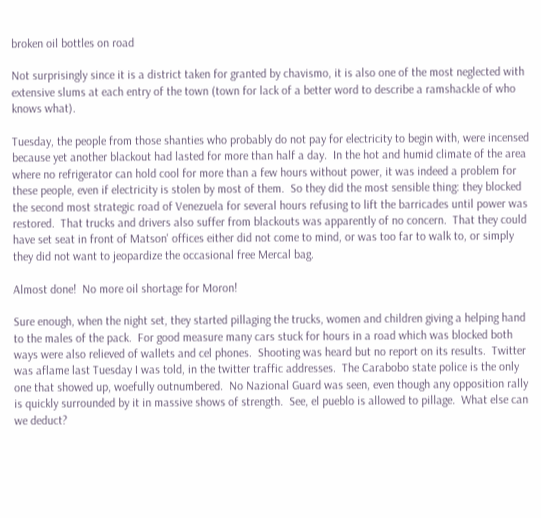broken oil bottles on road

Not surprisingly since it is a district taken for granted by chavismo, it is also one of the most neglected with extensive slums at each entry of the town (town for lack of a better word to describe a ramshackle of who knows what).

Tuesday, the people from those shanties who probably do not pay for electricity to begin with, were incensed because yet another blackout had lasted for more than half a day.  In the hot and humid climate of the area where no refrigerator can hold cool for more than a few hours without power, it was indeed a problem for these people, even if electricity is stolen by most of them.  So they did the most sensible thing: they blocked the second most strategic road of Venezuela for several hours refusing to lift the barricades until power was restored.  That trucks and drivers also suffer from blackouts was apparently of no concern.  That they could have set seat in front of Matson' offices either did not come to mind, or was too far to walk to, or simply they did not want to jeopardize the occasional free Mercal bag.

Almost done!  No more oil shortage for Moron!

Sure enough, when the night set, they started pillaging the trucks, women and children giving a helping hand to the males of the pack.  For good measure many cars stuck for hours in a road which was blocked both ways were also relieved of wallets and cel phones.  Shooting was heard but no report on its results.  Twitter was aflame last Tuesday I was told, in the twitter traffic addresses.  The Carabobo state police is the only one that showed up, woefully outnumbered.  No Nazional Guard was seen, even though any opposition rally is quickly surrounded by it in massive shows of strength.  See, el pueblo is allowed to pillage.  What else can we deduct?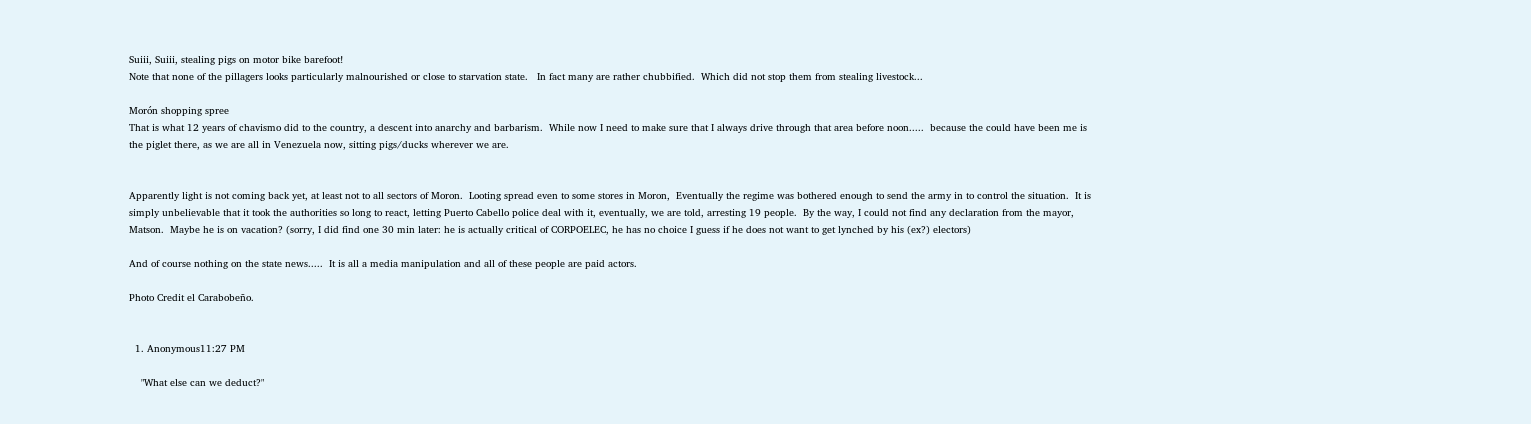Suiii, Suiii, stealing pigs on motor bike barefoot!
Note that none of the pillagers looks particularly malnourished or close to starvation state.   In fact many are rather chubbified.  Which did not stop them from stealing livestock...

Morón shopping spree
That is what 12 years of chavismo did to the country, a descent into anarchy and barbarism.  While now I need to make sure that I always drive through that area before noon.....  because the could have been me is the piglet there, as we are all in Venezuela now, sitting pigs/ducks wherever we are.


Apparently light is not coming back yet, at least not to all sectors of Moron.  Looting spread even to some stores in Moron,  Eventually the regime was bothered enough to send the army in to control the situation.  It is simply unbelievable that it took the authorities so long to react, letting Puerto Cabello police deal with it, eventually, we are told, arresting 19 people.  By the way, I could not find any declaration from the mayor, Matson.  Maybe he is on vacation? (sorry, I did find one 30 min later: he is actually critical of CORPOELEC, he has no choice I guess if he does not want to get lynched by his (ex?) electors)

And of course nothing on the state news.....  It is all a media manipulation and all of these people are paid actors.

Photo Credit el Carabobeño.


  1. Anonymous11:27 PM

    "What else can we deduct?"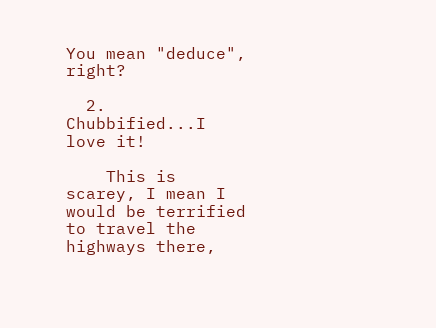You mean "deduce", right?

  2. Chubbified...I love it!

    This is scarey, I mean I would be terrified to travel the highways there,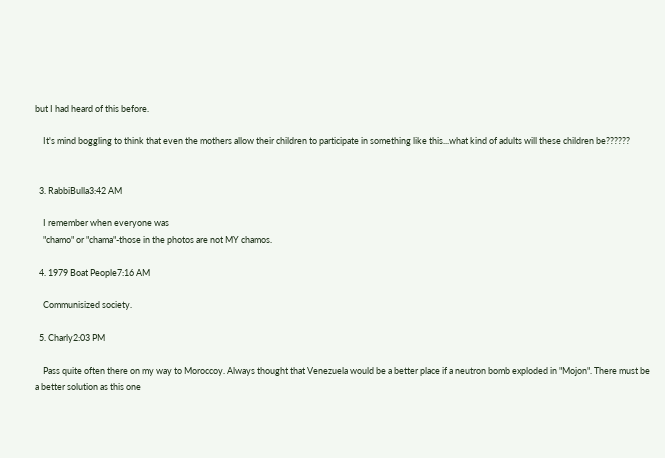but I had heard of this before.

    It's mind boggling to think that even the mothers allow their children to participate in something like this...what kind of adults will these children be??????


  3. RabbiBulla3:42 AM

    I remember when everyone was
    "chamo" or "chama"-those in the photos are not MY chamos.

  4. 1979 Boat People7:16 AM

    Communisized society.

  5. Charly2:03 PM

    Pass quite often there on my way to Moroccoy. Always thought that Venezuela would be a better place if a neutron bomb exploded in "Mojon". There must be a better solution as this one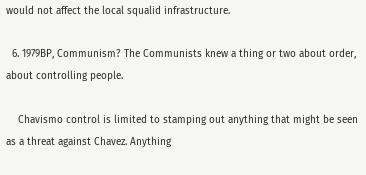would not affect the local squalid infrastructure.

  6. 1979BP, Communism? The Communists knew a thing or two about order, about controlling people.

    Chavismo control is limited to stamping out anything that might be seen as a threat against Chavez. Anything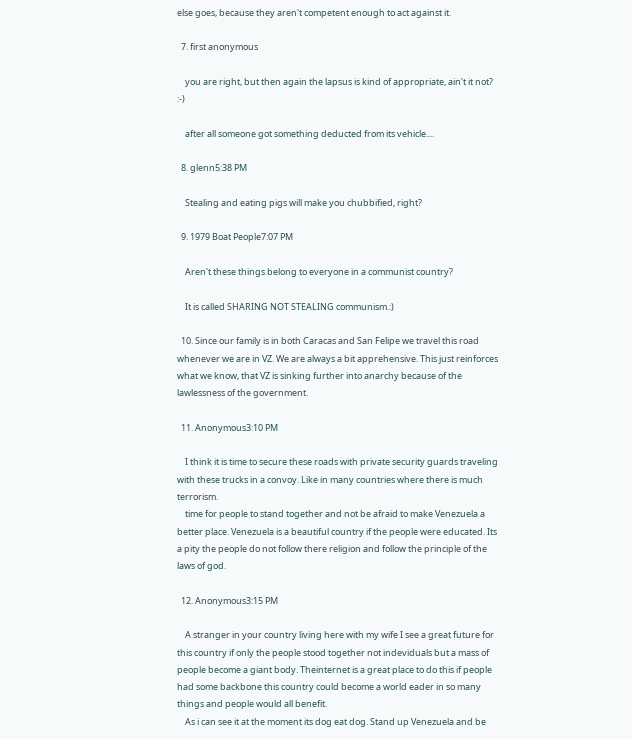else goes, because they aren't competent enough to act against it.

  7. first anonymous

    you are right, but then again the lapsus is kind of appropriate, ain't it not? :-)

    after all someone got something deducted from its vehicle....

  8. glenn5:38 PM

    Stealing and eating pigs will make you chubbified, right?

  9. 1979 Boat People7:07 PM

    Aren't these things belong to everyone in a communist country?

    It is called SHARING NOT STEALING communism.:)

  10. Since our family is in both Caracas and San Felipe we travel this road whenever we are in VZ. We are always a bit apprehensive. This just reinforces what we know, that VZ is sinking further into anarchy because of the lawlessness of the government.

  11. Anonymous3:10 PM

    I think it is time to secure these roads with private security guards traveling with these trucks in a convoy. Like in many countries where there is much terrorism.
    time for people to stand together and not be afraid to make Venezuela a better place. Venezuela is a beautiful country if the people were educated. Its a pity the people do not follow there religion and follow the principle of the laws of god.

  12. Anonymous3:15 PM

    A stranger in your country living here with my wife I see a great future for this country if only the people stood together not indeviduals but a mass of people become a giant body. Theinternet is a great place to do this if people had some backbone this country could become a world eader in so many things and people would all benefit.
    As i can see it at the moment its dog eat dog. Stand up Venezuela and be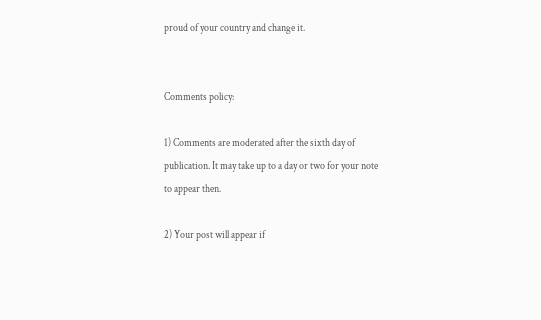proud of your country and change it.


Comments policy:

1) Comments are moderated after the sixth day of publication. It may take up to a day or two for your note to appear then.

2) Your post will appear if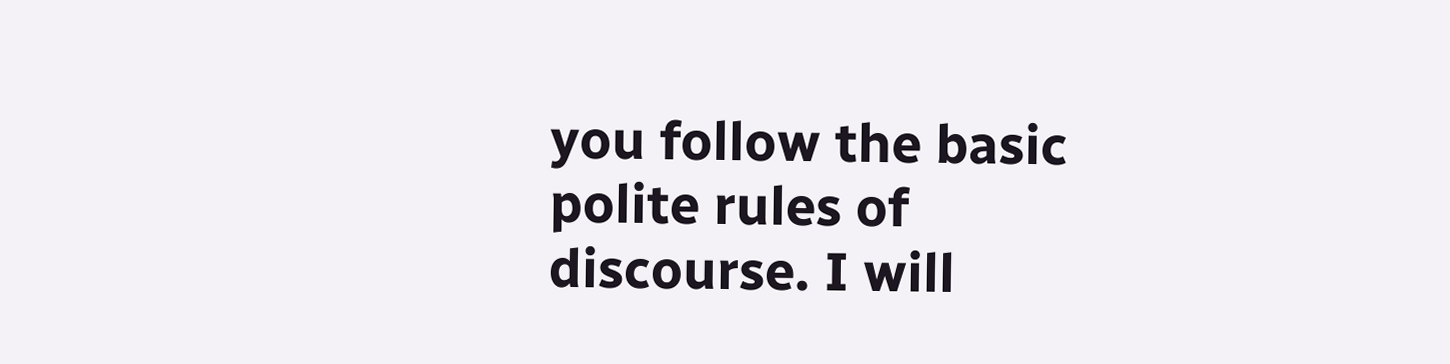you follow the basic polite rules of discourse. I will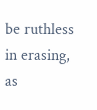be ruthless in erasing, as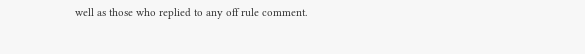well as those who replied to any off rule comment.